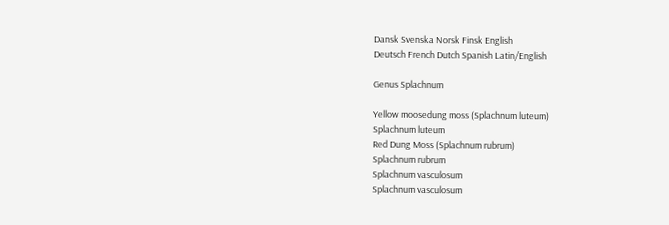Dansk Svenska Norsk Finsk English
Deutsch French Dutch Spanish Latin/English

Genus Splachnum

Yellow moosedung moss (Splachnum luteum)
Splachnum luteum
Red Dung Moss (Splachnum rubrum)
Splachnum rubrum
Splachnum vasculosum
Splachnum vasculosum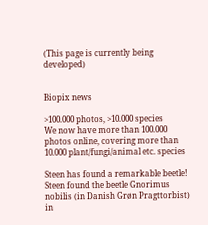(This page is currently being developed)


Biopix news

>100.000 photos, >10.000 species
We now have more than 100.000 photos online, covering more than 10.000 plant/fungi/animal etc. species

Steen has found a remarkable beetle!
Steen found the beetle Gnorimus nobilis (in Danish Grøn Pragttorbist) in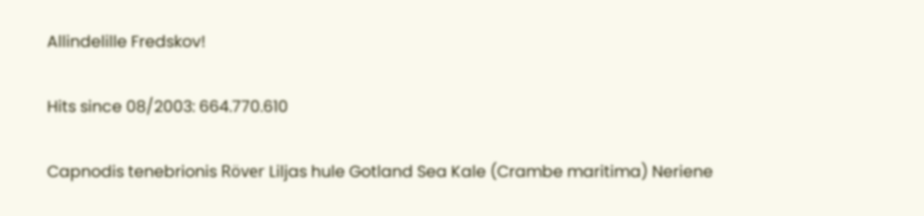Allindelille Fredskov!

Hits since 08/2003: 664.770.610

Capnodis tenebrionis Röver Liljas hule Gotland Sea Kale (Crambe maritima) Neriene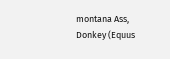montana Ass, Donkey (Equus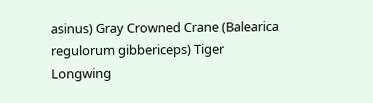asinus) Gray Crowned Crane (Balearica regulorum gibbericeps) Tiger Longwing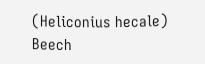(Heliconius hecale) Beech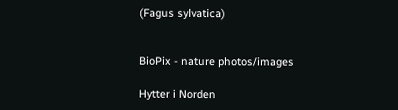(Fagus sylvatica)


BioPix - nature photos/images

Hytter i Norden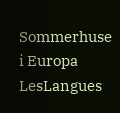Sommerhuse i Europa LesLangues